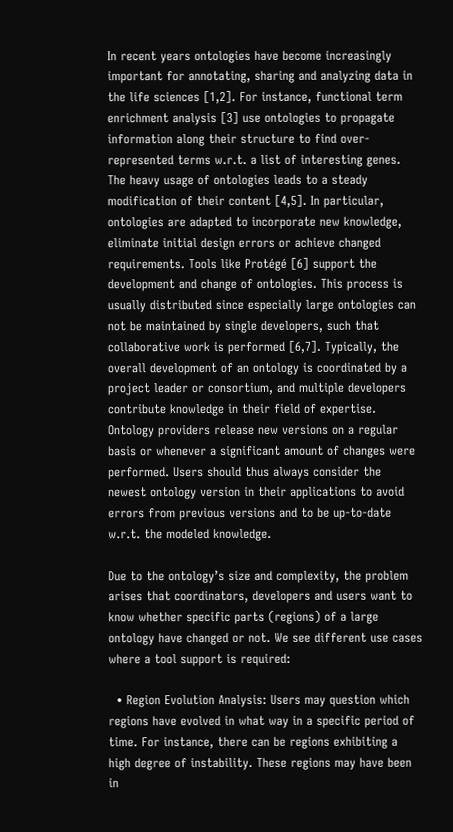In recent years ontologies have become increasingly important for annotating, sharing and analyzing data in the life sciences [1,2]. For instance, functional term enrichment analysis [3] use ontologies to propagate information along their structure to find over-represented terms w.r.t. a list of interesting genes. The heavy usage of ontologies leads to a steady modification of their content [4,5]. In particular, ontologies are adapted to incorporate new knowledge, eliminate initial design errors or achieve changed requirements. Tools like Protégé [6] support the development and change of ontologies. This process is usually distributed since especially large ontologies can not be maintained by single developers, such that collaborative work is performed [6,7]. Typically, the overall development of an ontology is coordinated by a project leader or consortium, and multiple developers contribute knowledge in their field of expertise. Ontology providers release new versions on a regular basis or whenever a significant amount of changes were performed. Users should thus always consider the newest ontology version in their applications to avoid errors from previous versions and to be up-to-date w.r.t. the modeled knowledge.

Due to the ontology’s size and complexity, the problem arises that coordinators, developers and users want to know whether specific parts (regions) of a large ontology have changed or not. We see different use cases where a tool support is required:

  • Region Evolution Analysis: Users may question which regions have evolved in what way in a specific period of time. For instance, there can be regions exhibiting a high degree of instability. These regions may have been in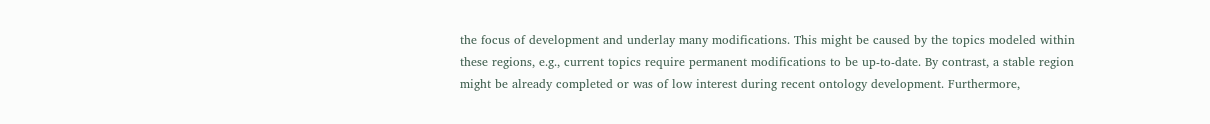the focus of development and underlay many modifications. This might be caused by the topics modeled within these regions, e.g., current topics require permanent modifications to be up-to-date. By contrast, a stable region might be already completed or was of low interest during recent ontology development. Furthermore,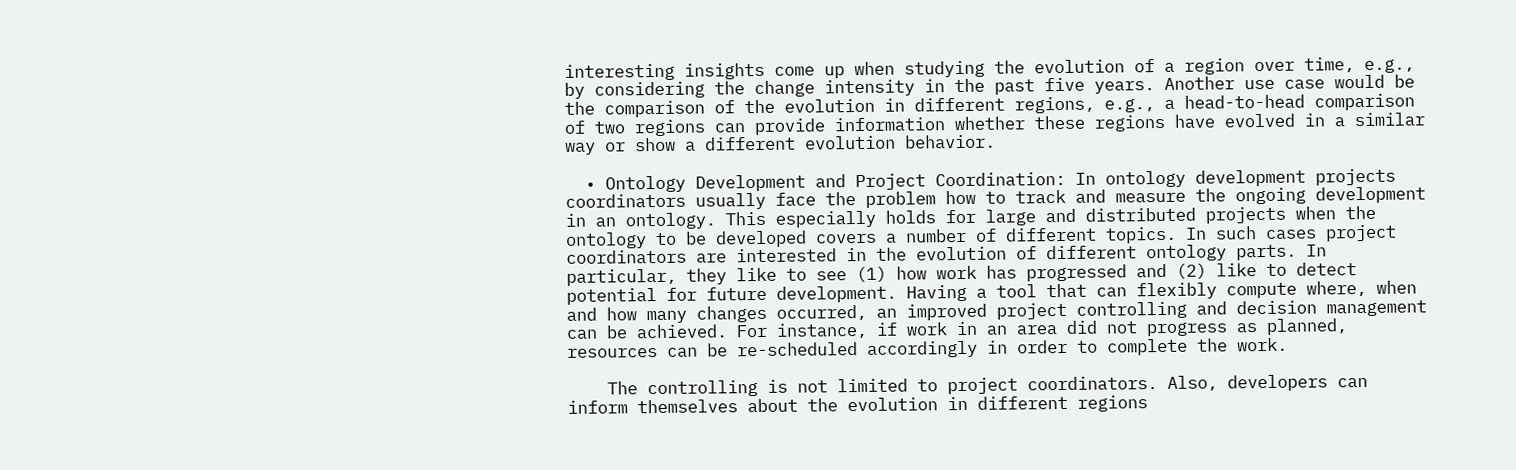interesting insights come up when studying the evolution of a region over time, e.g., by considering the change intensity in the past five years. Another use case would be the comparison of the evolution in different regions, e.g., a head-to-head comparison of two regions can provide information whether these regions have evolved in a similar way or show a different evolution behavior.

  • Ontology Development and Project Coordination: In ontology development projects coordinators usually face the problem how to track and measure the ongoing development in an ontology. This especially holds for large and distributed projects when the ontology to be developed covers a number of different topics. In such cases project coordinators are interested in the evolution of different ontology parts. In particular, they like to see (1) how work has progressed and (2) like to detect potential for future development. Having a tool that can flexibly compute where, when and how many changes occurred, an improved project controlling and decision management can be achieved. For instance, if work in an area did not progress as planned, resources can be re-scheduled accordingly in order to complete the work.

    The controlling is not limited to project coordinators. Also, developers can inform themselves about the evolution in different regions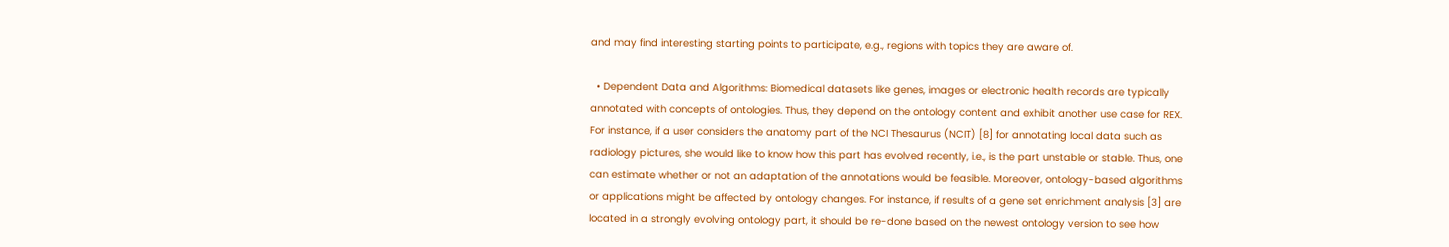and may find interesting starting points to participate, e.g., regions with topics they are aware of.

  • Dependent Data and Algorithms: Biomedical datasets like genes, images or electronic health records are typically annotated with concepts of ontologies. Thus, they depend on the ontology content and exhibit another use case for REX. For instance, if a user considers the anatomy part of the NCI Thesaurus (NCIT) [8] for annotating local data such as radiology pictures, she would like to know how this part has evolved recently, i.e., is the part unstable or stable. Thus, one can estimate whether or not an adaptation of the annotations would be feasible. Moreover, ontology-based algorithms or applications might be affected by ontology changes. For instance, if results of a gene set enrichment analysis [3] are located in a strongly evolving ontology part, it should be re-done based on the newest ontology version to see how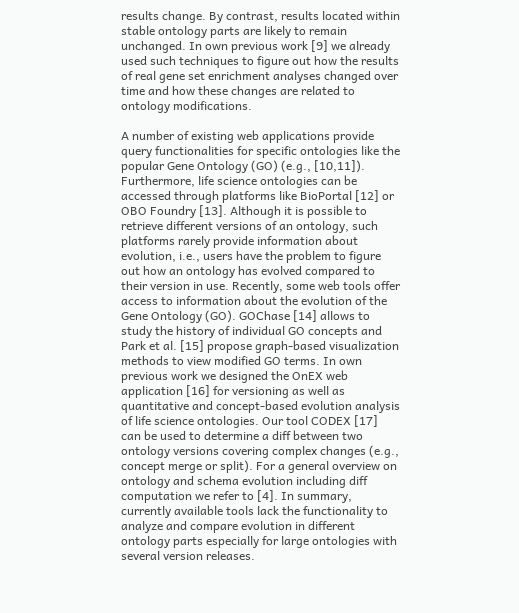results change. By contrast, results located within stable ontology parts are likely to remain unchanged. In own previous work [9] we already used such techniques to figure out how the results of real gene set enrichment analyses changed over time and how these changes are related to ontology modifications.

A number of existing web applications provide query functionalities for specific ontologies like the popular Gene Ontology (GO) (e.g., [10,11]). Furthermore, life science ontologies can be accessed through platforms like BioPortal [12] or OBO Foundry [13]. Although it is possible to retrieve different versions of an ontology, such platforms rarely provide information about evolution, i.e., users have the problem to figure out how an ontology has evolved compared to their version in use. Recently, some web tools offer access to information about the evolution of the Gene Ontology (GO). GOChase [14] allows to study the history of individual GO concepts and Park et al. [15] propose graph-based visualization methods to view modified GO terms. In own previous work we designed the OnEX web application [16] for versioning as well as quantitative and concept-based evolution analysis of life science ontologies. Our tool CODEX [17] can be used to determine a diff between two ontology versions covering complex changes (e.g., concept merge or split). For a general overview on ontology and schema evolution including diff computation we refer to [4]. In summary, currently available tools lack the functionality to analyze and compare evolution in different ontology parts especially for large ontologies with several version releases.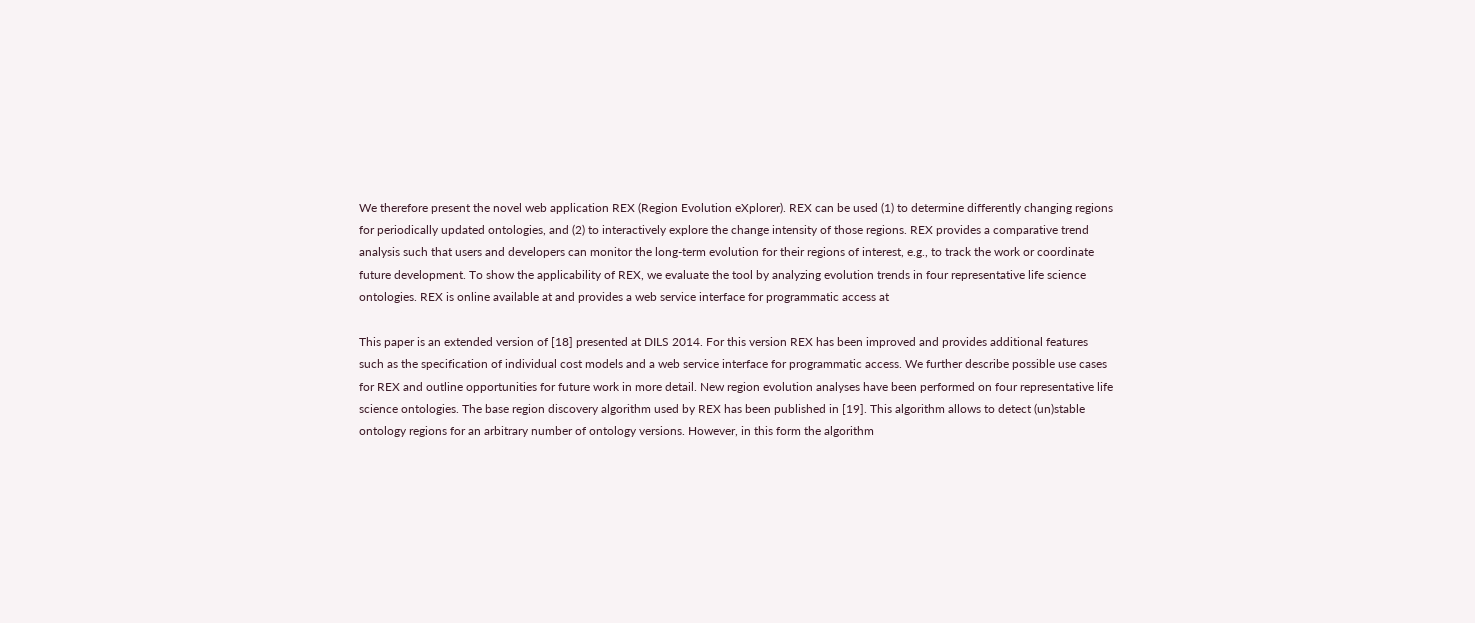We therefore present the novel web application REX (Region Evolution eXplorer). REX can be used (1) to determine differently changing regions for periodically updated ontologies, and (2) to interactively explore the change intensity of those regions. REX provides a comparative trend analysis such that users and developers can monitor the long-term evolution for their regions of interest, e.g., to track the work or coordinate future development. To show the applicability of REX, we evaluate the tool by analyzing evolution trends in four representative life science ontologies. REX is online available at and provides a web service interface for programmatic access at

This paper is an extended version of [18] presented at DILS 2014. For this version REX has been improved and provides additional features such as the specification of individual cost models and a web service interface for programmatic access. We further describe possible use cases for REX and outline opportunities for future work in more detail. New region evolution analyses have been performed on four representative life science ontologies. The base region discovery algorithm used by REX has been published in [19]. This algorithm allows to detect (un)stable ontology regions for an arbitrary number of ontology versions. However, in this form the algorithm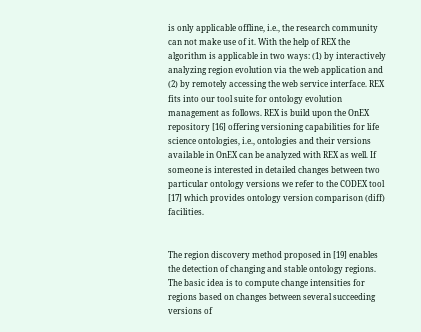is only applicable offline, i.e., the research community can not make use of it. With the help of REX the algorithm is applicable in two ways: (1) by interactively analyzing region evolution via the web application and (2) by remotely accessing the web service interface. REX fits into our tool suite for ontology evolution management as follows. REX is build upon the OnEX repository [16] offering versioning capabilities for life science ontologies, i.e., ontologies and their versions available in OnEX can be analyzed with REX as well. If someone is interested in detailed changes between two particular ontology versions we refer to the CODEX tool [17] which provides ontology version comparison (diff) facilities.


The region discovery method proposed in [19] enables the detection of changing and stable ontology regions. The basic idea is to compute change intensities for regions based on changes between several succeeding versions of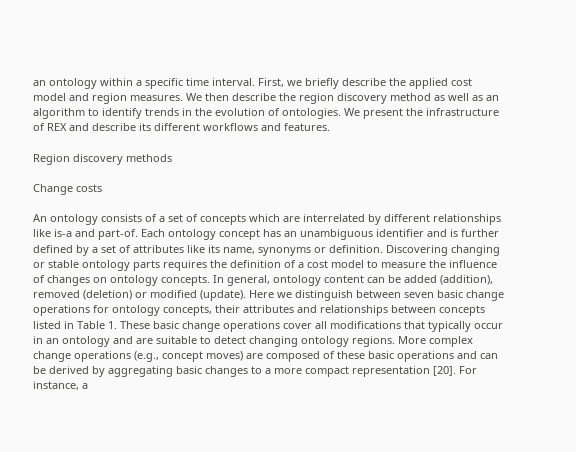an ontology within a specific time interval. First, we briefly describe the applied cost model and region measures. We then describe the region discovery method as well as an algorithm to identify trends in the evolution of ontologies. We present the infrastructure of REX and describe its different workflows and features.

Region discovery methods

Change costs

An ontology consists of a set of concepts which are interrelated by different relationships like is-a and part-of. Each ontology concept has an unambiguous identifier and is further defined by a set of attributes like its name, synonyms or definition. Discovering changing or stable ontology parts requires the definition of a cost model to measure the influence of changes on ontology concepts. In general, ontology content can be added (addition), removed (deletion) or modified (update). Here we distinguish between seven basic change operations for ontology concepts, their attributes and relationships between concepts listed in Table 1. These basic change operations cover all modifications that typically occur in an ontology and are suitable to detect changing ontology regions. More complex change operations (e.g., concept moves) are composed of these basic operations and can be derived by aggregating basic changes to a more compact representation [20]. For instance, a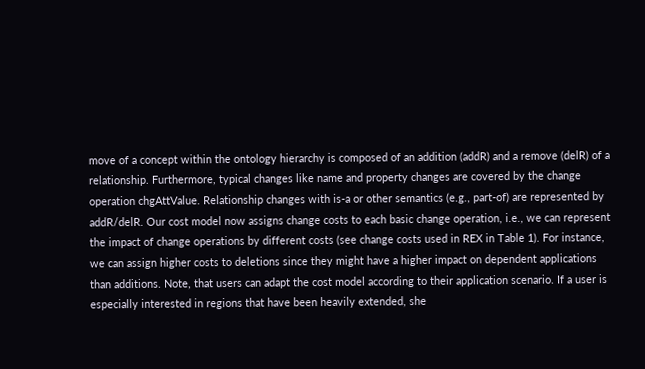move of a concept within the ontology hierarchy is composed of an addition (addR) and a remove (delR) of a relationship. Furthermore, typical changes like name and property changes are covered by the change operation chgAttValue. Relationship changes with is-a or other semantics (e.g., part-of) are represented by addR/delR. Our cost model now assigns change costs to each basic change operation, i.e., we can represent the impact of change operations by different costs (see change costs used in REX in Table 1). For instance, we can assign higher costs to deletions since they might have a higher impact on dependent applications than additions. Note, that users can adapt the cost model according to their application scenario. If a user is especially interested in regions that have been heavily extended, she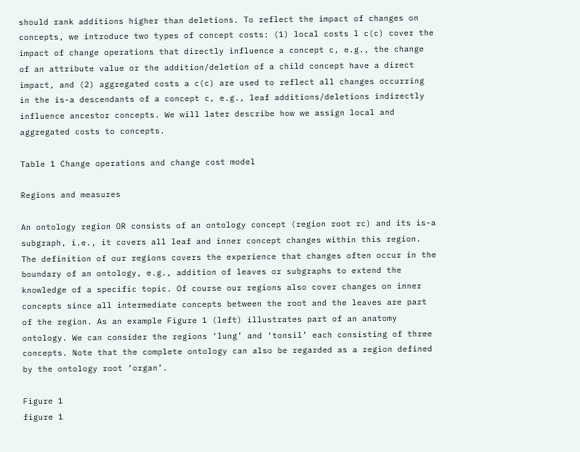should rank additions higher than deletions. To reflect the impact of changes on concepts, we introduce two types of concept costs: (1) local costs l c(c) cover the impact of change operations that directly influence a concept c, e.g., the change of an attribute value or the addition/deletion of a child concept have a direct impact, and (2) aggregated costs a c(c) are used to reflect all changes occurring in the is-a descendants of a concept c, e.g., leaf additions/deletions indirectly influence ancestor concepts. We will later describe how we assign local and aggregated costs to concepts.

Table 1 Change operations and change cost model

Regions and measures

An ontology region OR consists of an ontology concept (region root rc) and its is-a subgraph, i.e., it covers all leaf and inner concept changes within this region. The definition of our regions covers the experience that changes often occur in the boundary of an ontology, e.g., addition of leaves or subgraphs to extend the knowledge of a specific topic. Of course our regions also cover changes on inner concepts since all intermediate concepts between the root and the leaves are part of the region. As an example Figure 1 (left) illustrates part of an anatomy ontology. We can consider the regions ‘lung’ and ‘tonsil’ each consisting of three concepts. Note that the complete ontology can also be regarded as a region defined by the ontology root ‘organ’.

Figure 1
figure 1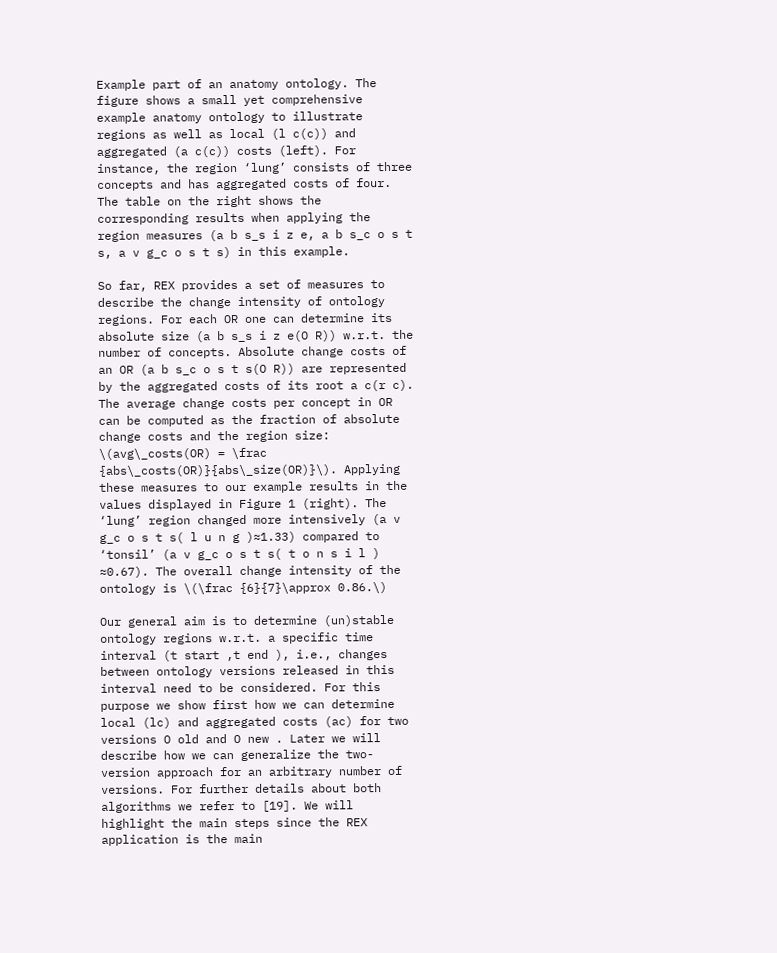Example part of an anatomy ontology. The figure shows a small yet comprehensive example anatomy ontology to illustrate regions as well as local (l c(c)) and aggregated (a c(c)) costs (left). For instance, the region ‘lung’ consists of three concepts and has aggregated costs of four. The table on the right shows the corresponding results when applying the region measures (a b s_s i z e, a b s_c o s t s, a v g_c o s t s) in this example.

So far, REX provides a set of measures to describe the change intensity of ontology regions. For each OR one can determine its absolute size (a b s_s i z e(O R)) w.r.t. the number of concepts. Absolute change costs of an OR (a b s_c o s t s(O R)) are represented by the aggregated costs of its root a c(r c). The average change costs per concept in OR can be computed as the fraction of absolute change costs and the region size: \(avg\_costs(OR) = \frac {abs\_costs(OR)}{abs\_size(OR)}\). Applying these measures to our example results in the values displayed in Figure 1 (right). The ‘lung’ region changed more intensively (a v g_c o s t s( l u n g )≈1.33) compared to ‘tonsil’ (a v g_c o s t s( t o n s i l ) ≈0.67). The overall change intensity of the ontology is \(\frac {6}{7}\approx 0.86.\)

Our general aim is to determine (un)stable ontology regions w.r.t. a specific time interval (t start ,t end ), i.e., changes between ontology versions released in this interval need to be considered. For this purpose we show first how we can determine local (lc) and aggregated costs (ac) for two versions O old and O new . Later we will describe how we can generalize the two-version approach for an arbitrary number of versions. For further details about both algorithms we refer to [19]. We will highlight the main steps since the REX application is the main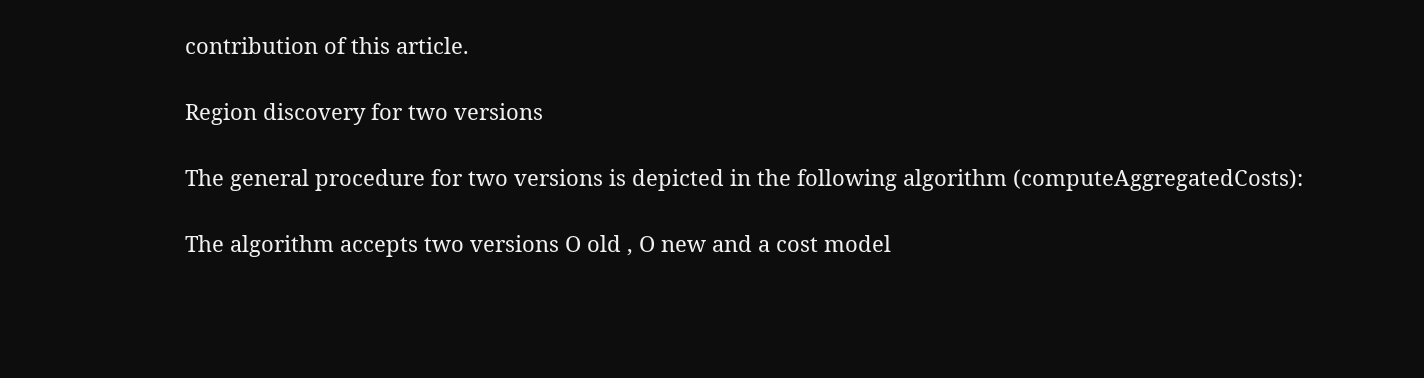contribution of this article.

Region discovery for two versions

The general procedure for two versions is depicted in the following algorithm (computeAggregatedCosts):

The algorithm accepts two versions O old , O new and a cost model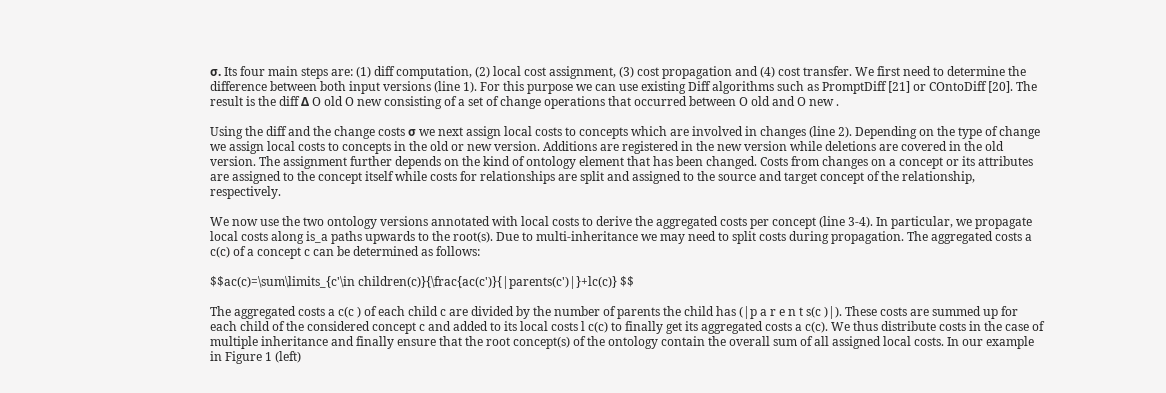σ. Its four main steps are: (1) diff computation, (2) local cost assignment, (3) cost propagation and (4) cost transfer. We first need to determine the difference between both input versions (line 1). For this purpose we can use existing Diff algorithms such as PromptDiff [21] or COntoDiff [20]. The result is the diff Δ O old O new consisting of a set of change operations that occurred between O old and O new .

Using the diff and the change costs σ we next assign local costs to concepts which are involved in changes (line 2). Depending on the type of change we assign local costs to concepts in the old or new version. Additions are registered in the new version while deletions are covered in the old version. The assignment further depends on the kind of ontology element that has been changed. Costs from changes on a concept or its attributes are assigned to the concept itself while costs for relationships are split and assigned to the source and target concept of the relationship, respectively.

We now use the two ontology versions annotated with local costs to derive the aggregated costs per concept (line 3-4). In particular, we propagate local costs along is_a paths upwards to the root(s). Due to multi-inheritance we may need to split costs during propagation. The aggregated costs a c(c) of a concept c can be determined as follows:

$$ac(c)=\sum\limits_{c'\in children(c)}{\frac{ac(c')}{|parents(c')|}+lc(c)} $$

The aggregated costs a c(c ) of each child c are divided by the number of parents the child has (|p a r e n t s(c )|). These costs are summed up for each child of the considered concept c and added to its local costs l c(c) to finally get its aggregated costs a c(c). We thus distribute costs in the case of multiple inheritance and finally ensure that the root concept(s) of the ontology contain the overall sum of all assigned local costs. In our example in Figure 1 (left)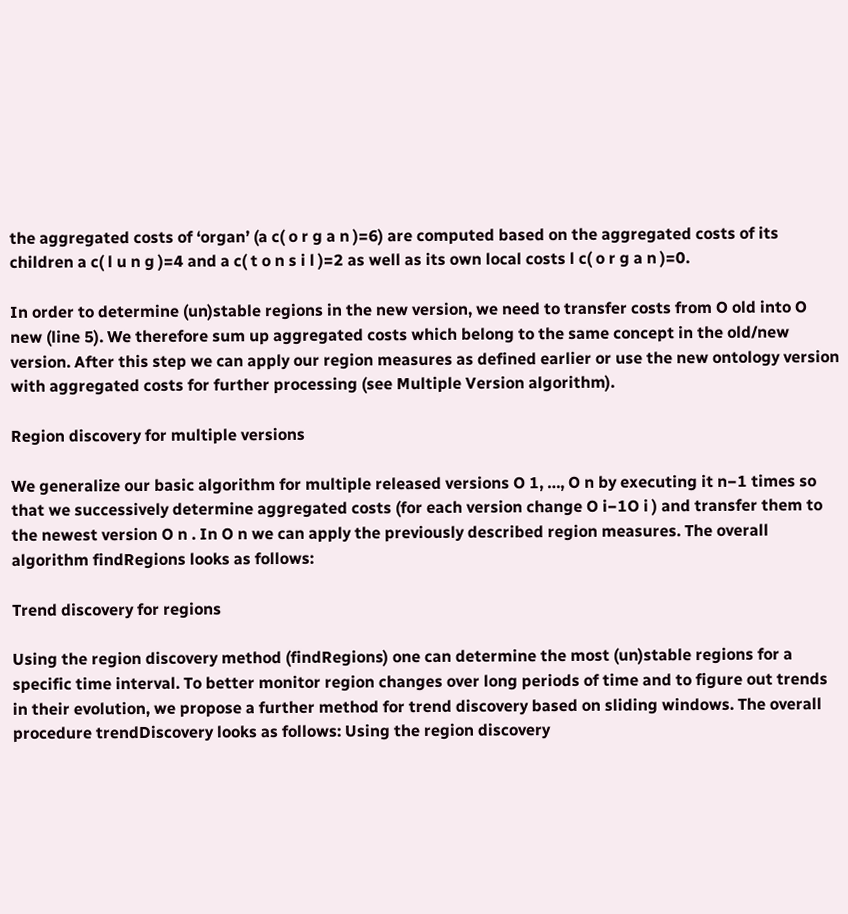the aggregated costs of ‘organ’ (a c( o r g a n )=6) are computed based on the aggregated costs of its children a c( l u n g )=4 and a c( t o n s i l )=2 as well as its own local costs l c( o r g a n )=0.

In order to determine (un)stable regions in the new version, we need to transfer costs from O old into O new (line 5). We therefore sum up aggregated costs which belong to the same concept in the old/new version. After this step we can apply our region measures as defined earlier or use the new ontology version with aggregated costs for further processing (see Multiple Version algorithm).

Region discovery for multiple versions

We generalize our basic algorithm for multiple released versions O 1, …, O n by executing it n−1 times so that we successively determine aggregated costs (for each version change O i−1O i ) and transfer them to the newest version O n . In O n we can apply the previously described region measures. The overall algorithm findRegions looks as follows:

Trend discovery for regions

Using the region discovery method (findRegions) one can determine the most (un)stable regions for a specific time interval. To better monitor region changes over long periods of time and to figure out trends in their evolution, we propose a further method for trend discovery based on sliding windows. The overall procedure trendDiscovery looks as follows: Using the region discovery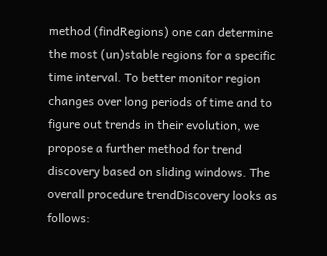method (findRegions) one can determine the most (un)stable regions for a specific time interval. To better monitor region changes over long periods of time and to figure out trends in their evolution, we propose a further method for trend discovery based on sliding windows. The overall procedure trendDiscovery looks as follows: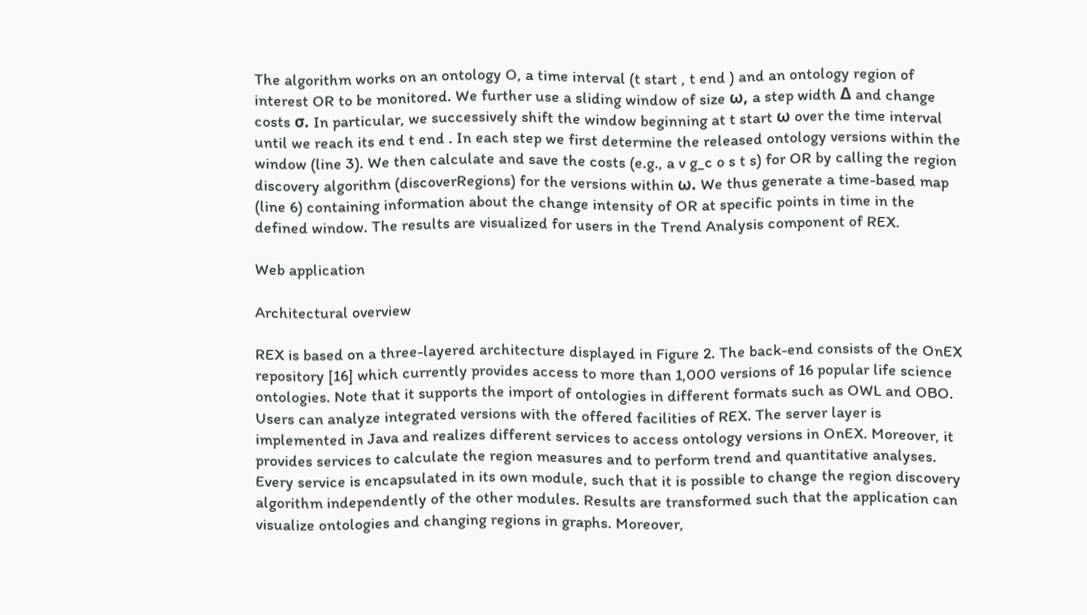The algorithm works on an ontology O, a time interval (t start , t end ) and an ontology region of interest OR to be monitored. We further use a sliding window of size ω, a step width Δ and change costs σ. In particular, we successively shift the window beginning at t start ω over the time interval until we reach its end t end . In each step we first determine the released ontology versions within the window (line 3). We then calculate and save the costs (e.g., a v g_c o s t s) for OR by calling the region discovery algorithm (discoverRegions) for the versions within ω. We thus generate a time-based map (line 6) containing information about the change intensity of OR at specific points in time in the defined window. The results are visualized for users in the Trend Analysis component of REX.

Web application

Architectural overview

REX is based on a three-layered architecture displayed in Figure 2. The back-end consists of the OnEX repository [16] which currently provides access to more than 1,000 versions of 16 popular life science ontologies. Note that it supports the import of ontologies in different formats such as OWL and OBO. Users can analyze integrated versions with the offered facilities of REX. The server layer is implemented in Java and realizes different services to access ontology versions in OnEX. Moreover, it provides services to calculate the region measures and to perform trend and quantitative analyses. Every service is encapsulated in its own module, such that it is possible to change the region discovery algorithm independently of the other modules. Results are transformed such that the application can visualize ontologies and changing regions in graphs. Moreover,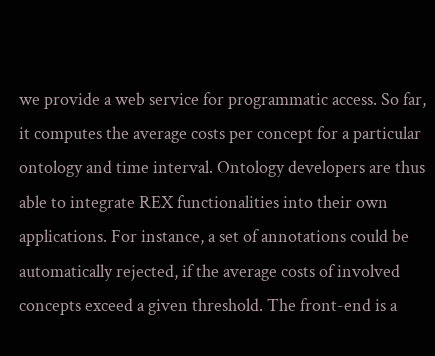we provide a web service for programmatic access. So far, it computes the average costs per concept for a particular ontology and time interval. Ontology developers are thus able to integrate REX functionalities into their own applications. For instance, a set of annotations could be automatically rejected, if the average costs of involved concepts exceed a given threshold. The front-end is a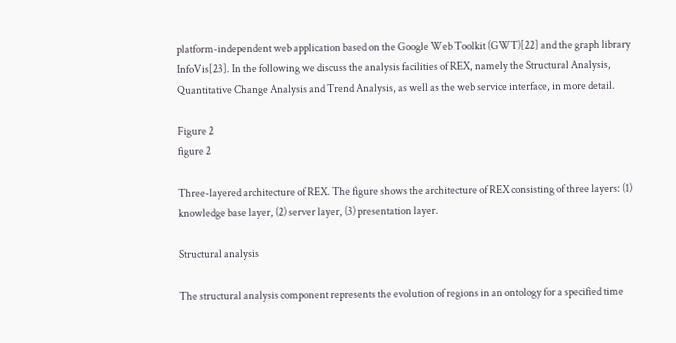platform-independent web application based on the Google Web Toolkit (GWT)[22] and the graph library InfoVis[23]. In the following we discuss the analysis facilities of REX, namely the Structural Analysis, Quantitative Change Analysis and Trend Analysis, as well as the web service interface, in more detail.

Figure 2
figure 2

Three-layered architecture of REX. The figure shows the architecture of REX consisting of three layers: (1) knowledge base layer, (2) server layer, (3) presentation layer.

Structural analysis

The structural analysis component represents the evolution of regions in an ontology for a specified time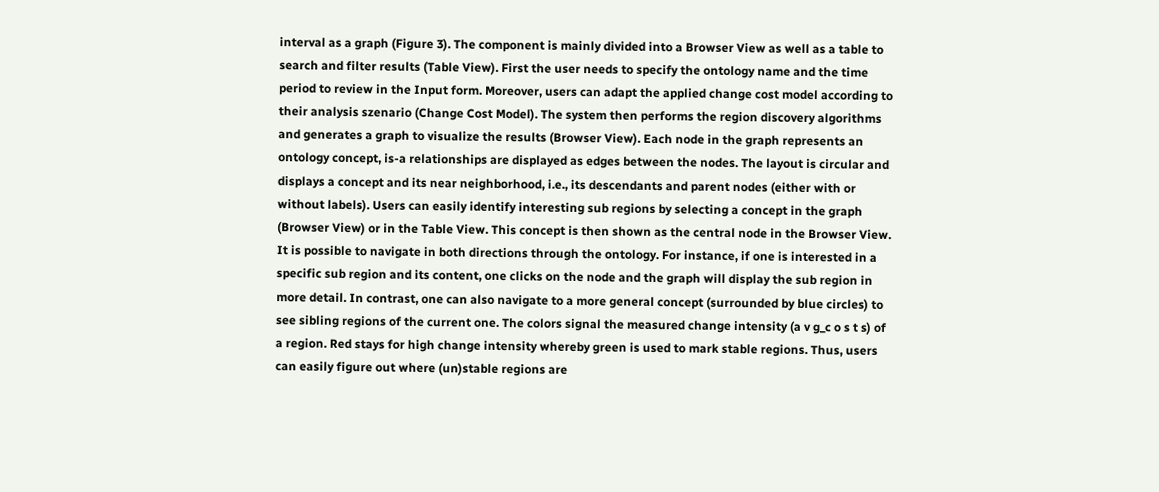interval as a graph (Figure 3). The component is mainly divided into a Browser View as well as a table to search and filter results (Table View). First the user needs to specify the ontology name and the time period to review in the Input form. Moreover, users can adapt the applied change cost model according to their analysis szenario (Change Cost Model). The system then performs the region discovery algorithms and generates a graph to visualize the results (Browser View). Each node in the graph represents an ontology concept, is-a relationships are displayed as edges between the nodes. The layout is circular and displays a concept and its near neighborhood, i.e., its descendants and parent nodes (either with or without labels). Users can easily identify interesting sub regions by selecting a concept in the graph (Browser View) or in the Table View. This concept is then shown as the central node in the Browser View. It is possible to navigate in both directions through the ontology. For instance, if one is interested in a specific sub region and its content, one clicks on the node and the graph will display the sub region in more detail. In contrast, one can also navigate to a more general concept (surrounded by blue circles) to see sibling regions of the current one. The colors signal the measured change intensity (a v g_c o s t s) of a region. Red stays for high change intensity whereby green is used to mark stable regions. Thus, users can easily figure out where (un)stable regions are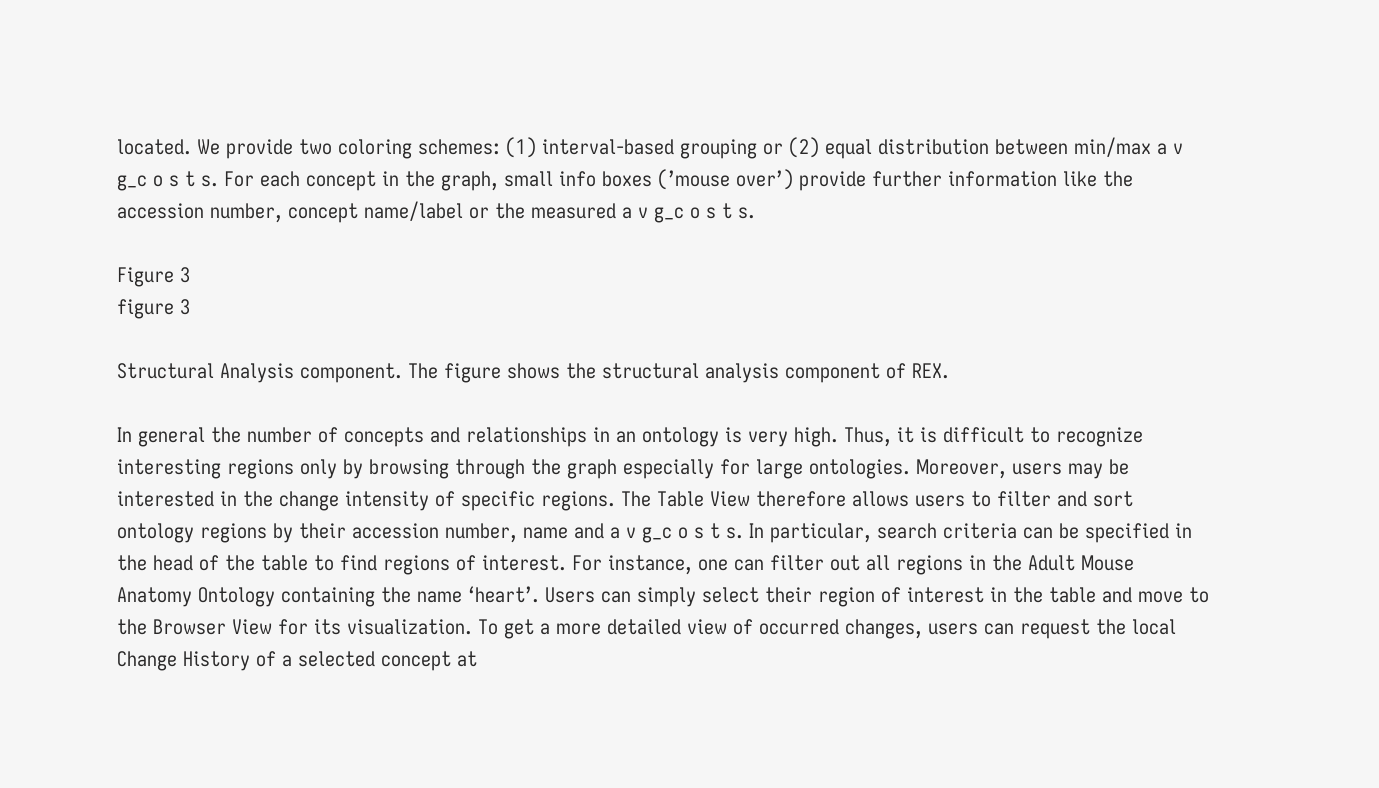located. We provide two coloring schemes: (1) interval-based grouping or (2) equal distribution between min/max a v g_c o s t s. For each concept in the graph, small info boxes (’mouse over’) provide further information like the accession number, concept name/label or the measured a v g_c o s t s.

Figure 3
figure 3

Structural Analysis component. The figure shows the structural analysis component of REX.

In general the number of concepts and relationships in an ontology is very high. Thus, it is difficult to recognize interesting regions only by browsing through the graph especially for large ontologies. Moreover, users may be interested in the change intensity of specific regions. The Table View therefore allows users to filter and sort ontology regions by their accession number, name and a v g_c o s t s. In particular, search criteria can be specified in the head of the table to find regions of interest. For instance, one can filter out all regions in the Adult Mouse Anatomy Ontology containing the name ‘heart’. Users can simply select their region of interest in the table and move to the Browser View for its visualization. To get a more detailed view of occurred changes, users can request the local Change History of a selected concept at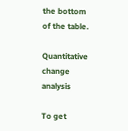the bottom of the table.

Quantitative change analysis

To get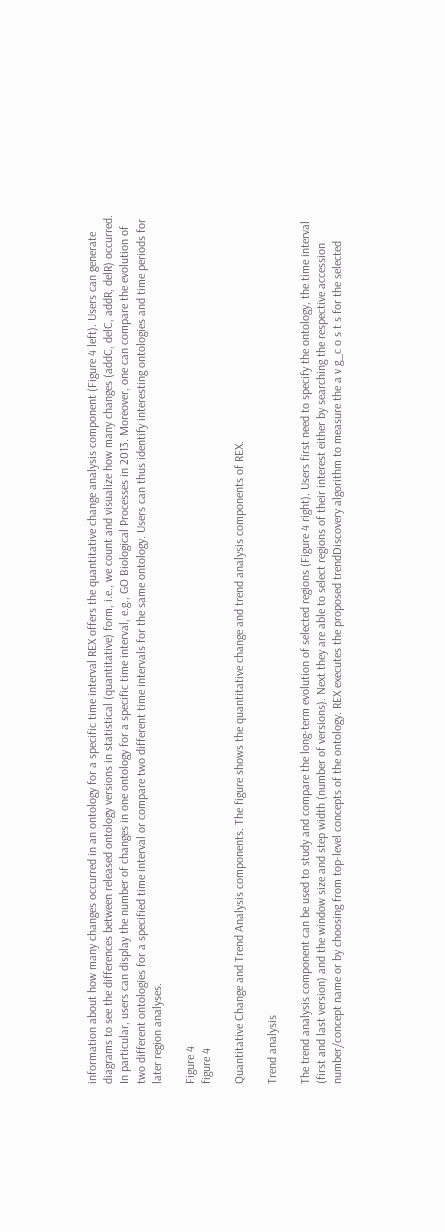information about how many changes occurred in an ontology for a specific time interval REX offers the quantitative change analysis component (Figure 4 left). Users can generate diagrams to see the differences between released ontology versions in statistical (quantitative) form, i.e., we count and visualize how many changes (addC, delC, addR, delR) occurred. In particular, users can display the number of changes in one ontology for a specific time interval, e.g., GO Biological Processes in 2013. Moreover, one can compare the evolution of two different ontologies for a specified time interval or compare two different time intervals for the same ontology. Users can thus identify interesting ontologies and time periods for later region analyses.

Figure 4
figure 4

Quantitative Change and Trend Analysis components. The figure shows the quantitative change and trend analysis components of REX.

Trend analysis

The trend analysis component can be used to study and compare the long-term evolution of selected regions (Figure 4 right). Users first need to specify the ontology, the time interval (first and last version) and the window size and step width (number of versions). Next they are able to select regions of their interest either by searching the respective accession number/concept name or by choosing from top-level concepts of the ontology. REX executes the proposed trendDiscovery algorithm to measure the a v g_c o s t s for the selected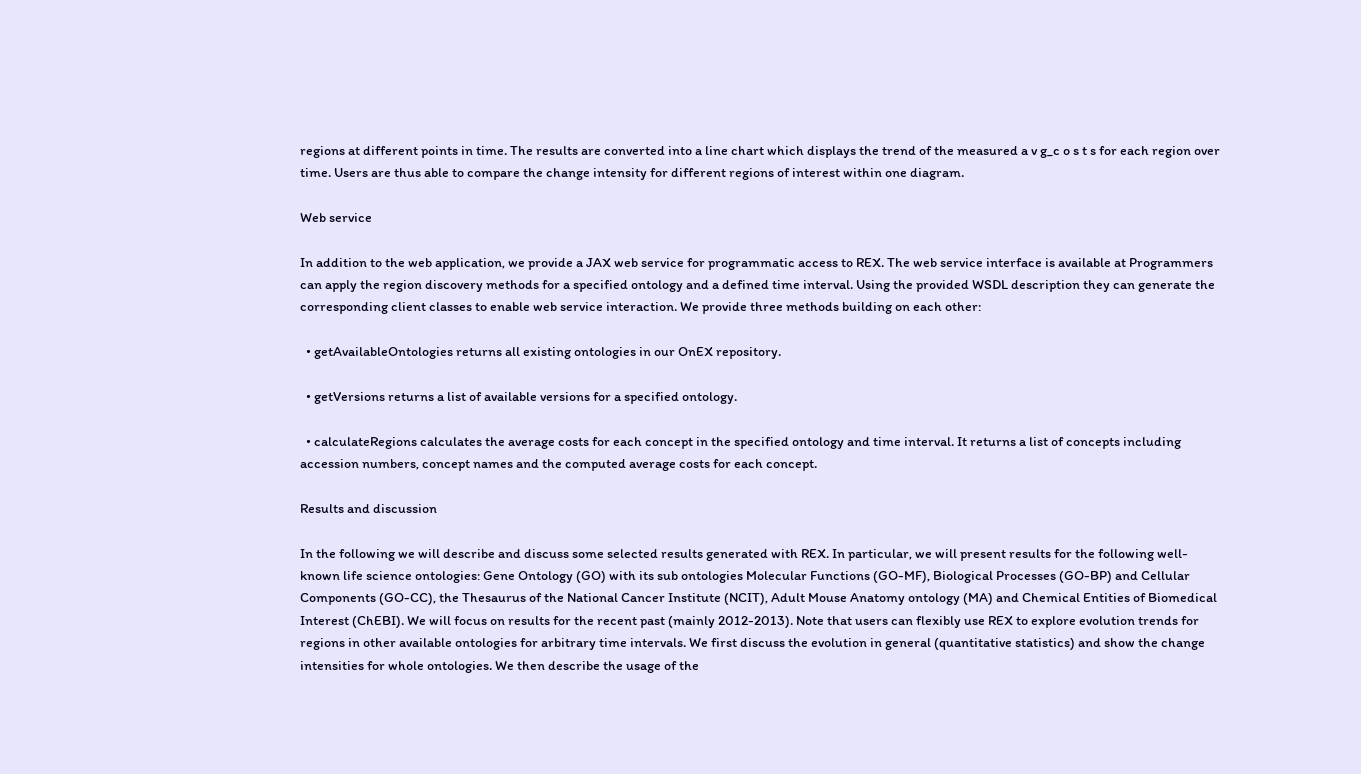regions at different points in time. The results are converted into a line chart which displays the trend of the measured a v g_c o s t s for each region over time. Users are thus able to compare the change intensity for different regions of interest within one diagram.

Web service

In addition to the web application, we provide a JAX web service for programmatic access to REX. The web service interface is available at Programmers can apply the region discovery methods for a specified ontology and a defined time interval. Using the provided WSDL description they can generate the corresponding client classes to enable web service interaction. We provide three methods building on each other:

  • getAvailableOntologies returns all existing ontologies in our OnEX repository.

  • getVersions returns a list of available versions for a specified ontology.

  • calculateRegions calculates the average costs for each concept in the specified ontology and time interval. It returns a list of concepts including accession numbers, concept names and the computed average costs for each concept.

Results and discussion

In the following we will describe and discuss some selected results generated with REX. In particular, we will present results for the following well-known life science ontologies: Gene Ontology (GO) with its sub ontologies Molecular Functions (GO-MF), Biological Processes (GO-BP) and Cellular Components (GO-CC), the Thesaurus of the National Cancer Institute (NCIT), Adult Mouse Anatomy ontology (MA) and Chemical Entities of Biomedical Interest (ChEBI). We will focus on results for the recent past (mainly 2012-2013). Note that users can flexibly use REX to explore evolution trends for regions in other available ontologies for arbitrary time intervals. We first discuss the evolution in general (quantitative statistics) and show the change intensities for whole ontologies. We then describe the usage of the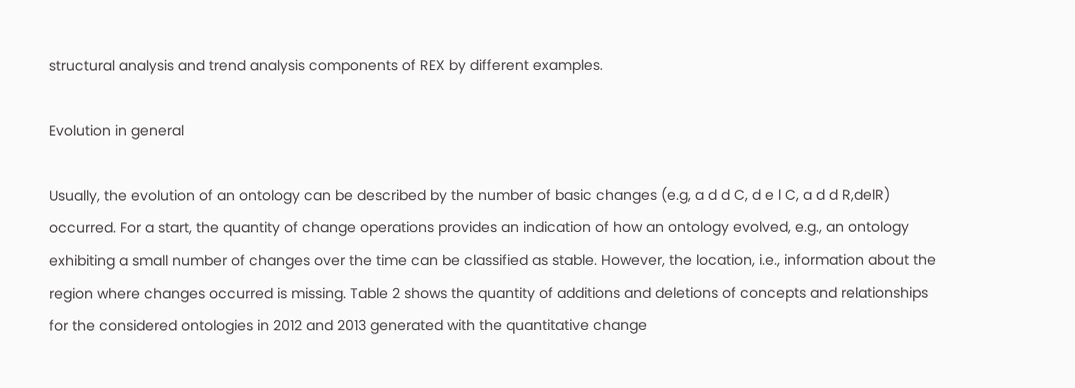structural analysis and trend analysis components of REX by different examples.

Evolution in general

Usually, the evolution of an ontology can be described by the number of basic changes (e.g, a d d C, d e l C, a d d R,delR) occurred. For a start, the quantity of change operations provides an indication of how an ontology evolved, e.g., an ontology exhibiting a small number of changes over the time can be classified as stable. However, the location, i.e., information about the region where changes occurred is missing. Table 2 shows the quantity of additions and deletions of concepts and relationships for the considered ontologies in 2012 and 2013 generated with the quantitative change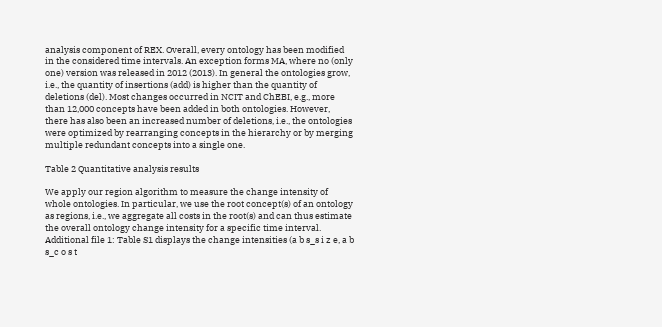analysis component of REX. Overall, every ontology has been modified in the considered time intervals. An exception forms MA, where no (only one) version was released in 2012 (2013). In general the ontologies grow, i.e., the quantity of insertions (add) is higher than the quantity of deletions (del). Most changes occurred in NCIT and ChEBI, e.g., more than 12,000 concepts have been added in both ontologies. However, there has also been an increased number of deletions, i.e., the ontologies were optimized by rearranging concepts in the hierarchy or by merging multiple redundant concepts into a single one.

Table 2 Quantitative analysis results

We apply our region algorithm to measure the change intensity of whole ontologies. In particular, we use the root concept(s) of an ontology as regions, i.e., we aggregate all costs in the root(s) and can thus estimate the overall ontology change intensity for a specific time interval. Additional file 1: Table S1 displays the change intensities (a b s_s i z e, a b s_c o s t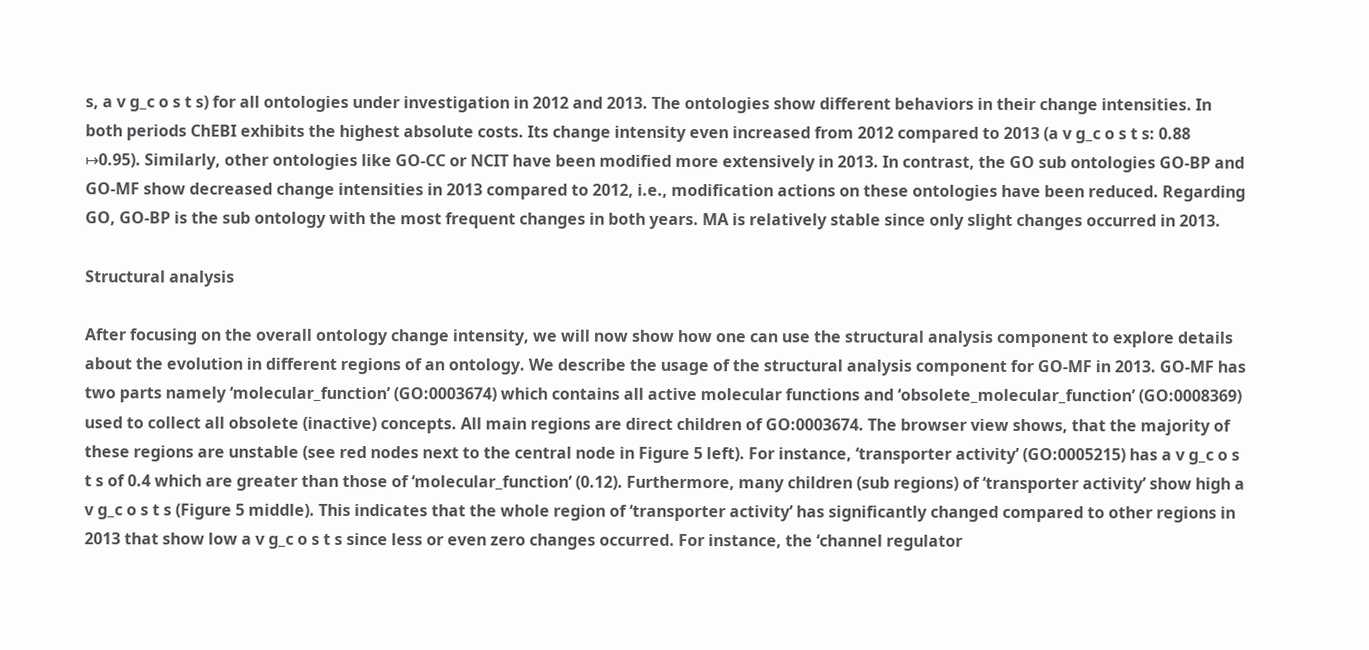s, a v g_c o s t s) for all ontologies under investigation in 2012 and 2013. The ontologies show different behaviors in their change intensities. In both periods ChEBI exhibits the highest absolute costs. Its change intensity even increased from 2012 compared to 2013 (a v g_c o s t s: 0.88 ↦0.95). Similarly, other ontologies like GO-CC or NCIT have been modified more extensively in 2013. In contrast, the GO sub ontologies GO-BP and GO-MF show decreased change intensities in 2013 compared to 2012, i.e., modification actions on these ontologies have been reduced. Regarding GO, GO-BP is the sub ontology with the most frequent changes in both years. MA is relatively stable since only slight changes occurred in 2013.

Structural analysis

After focusing on the overall ontology change intensity, we will now show how one can use the structural analysis component to explore details about the evolution in different regions of an ontology. We describe the usage of the structural analysis component for GO-MF in 2013. GO-MF has two parts namely ‘molecular_function’ (GO:0003674) which contains all active molecular functions and ‘obsolete_molecular_function’ (GO:0008369) used to collect all obsolete (inactive) concepts. All main regions are direct children of GO:0003674. The browser view shows, that the majority of these regions are unstable (see red nodes next to the central node in Figure 5 left). For instance, ‘transporter activity’ (GO:0005215) has a v g_c o s t s of 0.4 which are greater than those of ‘molecular_function’ (0.12). Furthermore, many children (sub regions) of ‘transporter activity’ show high a v g_c o s t s (Figure 5 middle). This indicates that the whole region of ‘transporter activity’ has significantly changed compared to other regions in 2013 that show low a v g_c o s t s since less or even zero changes occurred. For instance, the ‘channel regulator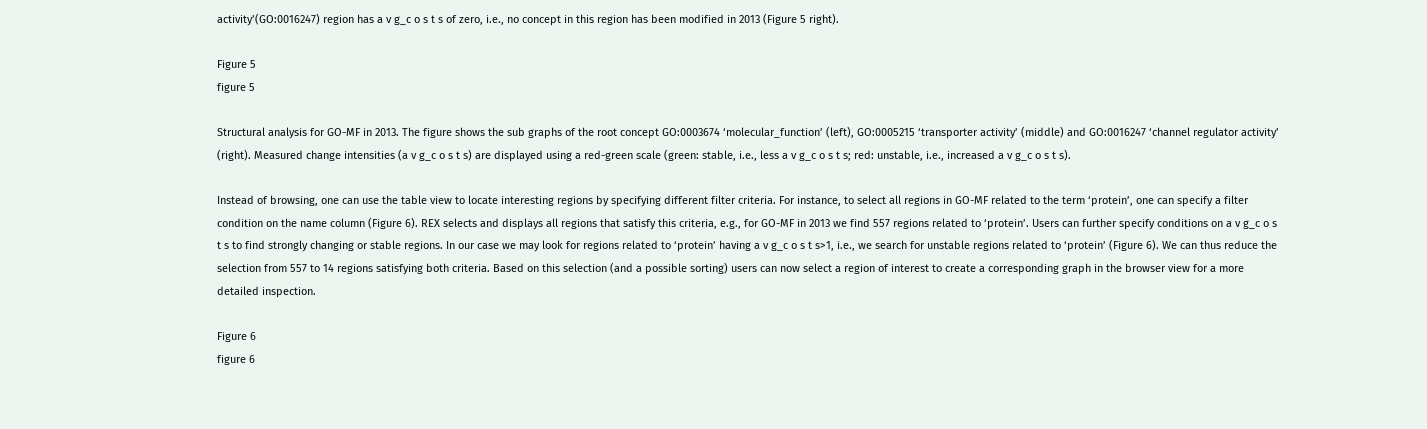activity’(GO:0016247) region has a v g_c o s t s of zero, i.e., no concept in this region has been modified in 2013 (Figure 5 right).

Figure 5
figure 5

Structural analysis for GO-MF in 2013. The figure shows the sub graphs of the root concept GO:0003674 ‘molecular_function’ (left), GO:0005215 ‘transporter activity’ (middle) and GO:0016247 ‘channel regulator activity’ (right). Measured change intensities (a v g_c o s t s) are displayed using a red-green scale (green: stable, i.e., less a v g_c o s t s; red: unstable, i.e., increased a v g_c o s t s).

Instead of browsing, one can use the table view to locate interesting regions by specifying different filter criteria. For instance, to select all regions in GO-MF related to the term ‘protein’, one can specify a filter condition on the name column (Figure 6). REX selects and displays all regions that satisfy this criteria, e.g., for GO-MF in 2013 we find 557 regions related to ‘protein’. Users can further specify conditions on a v g_c o s t s to find strongly changing or stable regions. In our case we may look for regions related to ‘protein’ having a v g_c o s t s>1, i.e., we search for unstable regions related to ‘protein’ (Figure 6). We can thus reduce the selection from 557 to 14 regions satisfying both criteria. Based on this selection (and a possible sorting) users can now select a region of interest to create a corresponding graph in the browser view for a more detailed inspection.

Figure 6
figure 6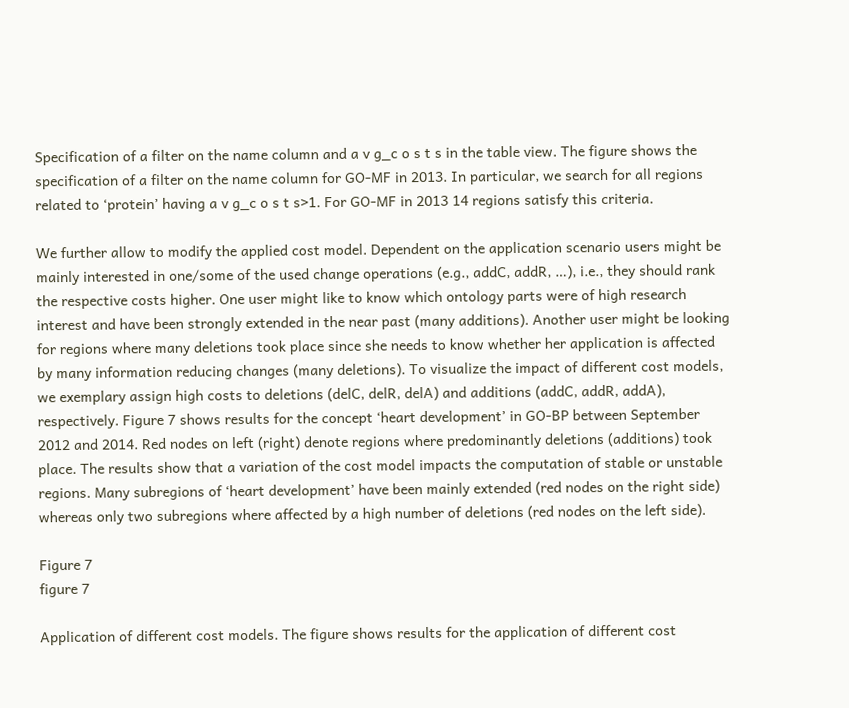Specification of a filter on the name column and a v g_c o s t s in the table view. The figure shows the specification of a filter on the name column for GO-MF in 2013. In particular, we search for all regions related to ‘protein’ having a v g_c o s t s>1. For GO-MF in 2013 14 regions satisfy this criteria.

We further allow to modify the applied cost model. Dependent on the application scenario users might be mainly interested in one/some of the used change operations (e.g., addC, addR, …), i.e., they should rank the respective costs higher. One user might like to know which ontology parts were of high research interest and have been strongly extended in the near past (many additions). Another user might be looking for regions where many deletions took place since she needs to know whether her application is affected by many information reducing changes (many deletions). To visualize the impact of different cost models, we exemplary assign high costs to deletions (delC, delR, delA) and additions (addC, addR, addA), respectively. Figure 7 shows results for the concept ‘heart development’ in GO-BP between September 2012 and 2014. Red nodes on left (right) denote regions where predominantly deletions (additions) took place. The results show that a variation of the cost model impacts the computation of stable or unstable regions. Many subregions of ‘heart development’ have been mainly extended (red nodes on the right side) whereas only two subregions where affected by a high number of deletions (red nodes on the left side).

Figure 7
figure 7

Application of different cost models. The figure shows results for the application of different cost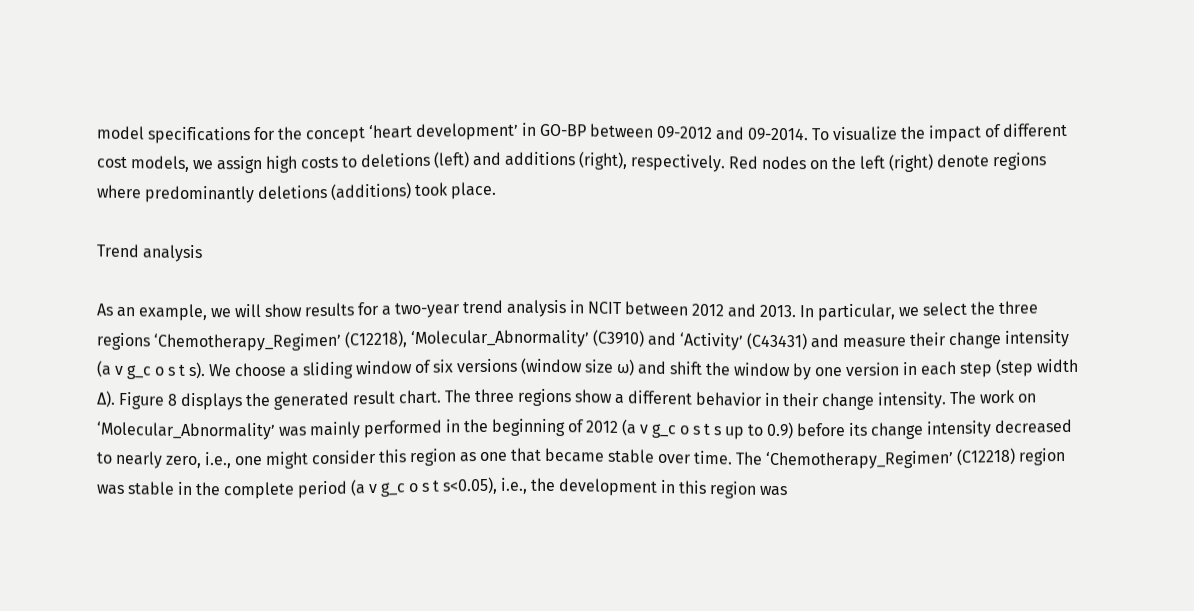model specifications for the concept ‘heart development’ in GO-BP between 09-2012 and 09-2014. To visualize the impact of different cost models, we assign high costs to deletions (left) and additions (right), respectively. Red nodes on the left (right) denote regions where predominantly deletions (additions) took place.

Trend analysis

As an example, we will show results for a two-year trend analysis in NCIT between 2012 and 2013. In particular, we select the three regions ‘Chemotherapy_Regimen’ (C12218), ‘Molecular_Abnormality’ (C3910) and ‘Activity’ (C43431) and measure their change intensity (a v g_c o s t s). We choose a sliding window of six versions (window size ω) and shift the window by one version in each step (step width Δ). Figure 8 displays the generated result chart. The three regions show a different behavior in their change intensity. The work on ‘Molecular_Abnormality’ was mainly performed in the beginning of 2012 (a v g_c o s t s up to 0.9) before its change intensity decreased to nearly zero, i.e., one might consider this region as one that became stable over time. The ‘Chemotherapy_Regimen’ (C12218) region was stable in the complete period (a v g_c o s t s<0.05), i.e., the development in this region was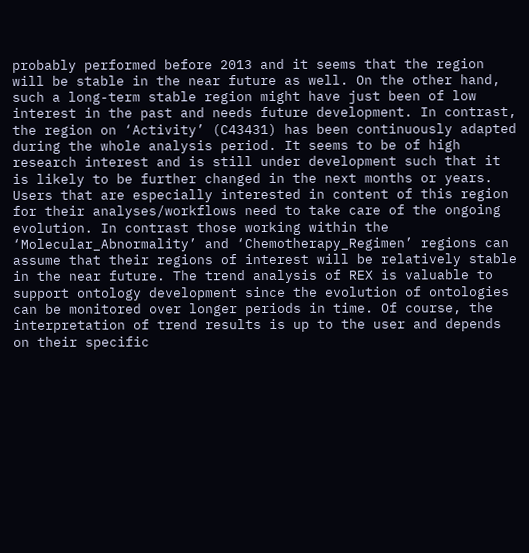probably performed before 2013 and it seems that the region will be stable in the near future as well. On the other hand, such a long-term stable region might have just been of low interest in the past and needs future development. In contrast, the region on ‘Activity’ (C43431) has been continuously adapted during the whole analysis period. It seems to be of high research interest and is still under development such that it is likely to be further changed in the next months or years. Users that are especially interested in content of this region for their analyses/workflows need to take care of the ongoing evolution. In contrast those working within the ‘Molecular_Abnormality’ and ‘Chemotherapy_Regimen’ regions can assume that their regions of interest will be relatively stable in the near future. The trend analysis of REX is valuable to support ontology development since the evolution of ontologies can be monitored over longer periods in time. Of course, the interpretation of trend results is up to the user and depends on their specific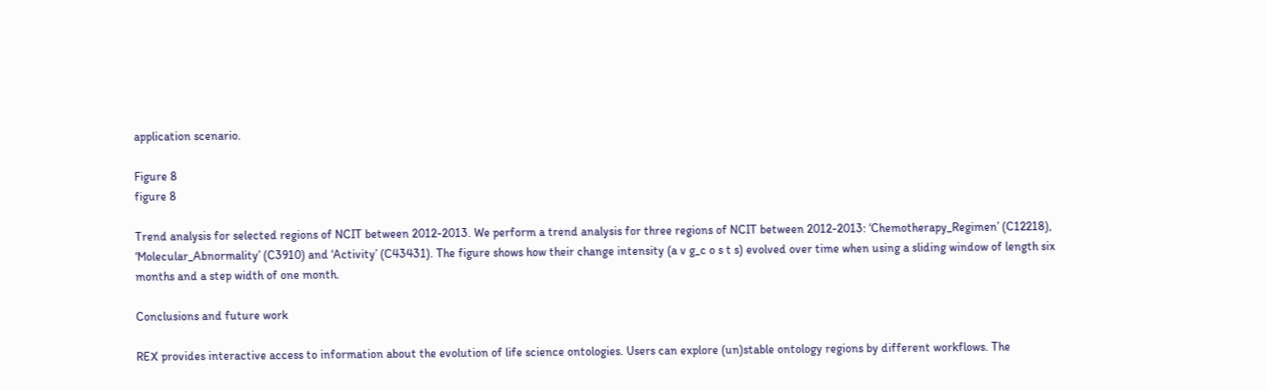application scenario.

Figure 8
figure 8

Trend analysis for selected regions of NCIT between 2012-2013. We perform a trend analysis for three regions of NCIT between 2012-2013: ‘Chemotherapy_Regimen’ (C12218), ‘Molecular_Abnormality’ (C3910) and ‘Activity’ (C43431). The figure shows how their change intensity (a v g_c o s t s) evolved over time when using a sliding window of length six months and a step width of one month.

Conclusions and future work

REX provides interactive access to information about the evolution of life science ontologies. Users can explore (un)stable ontology regions by different workflows. The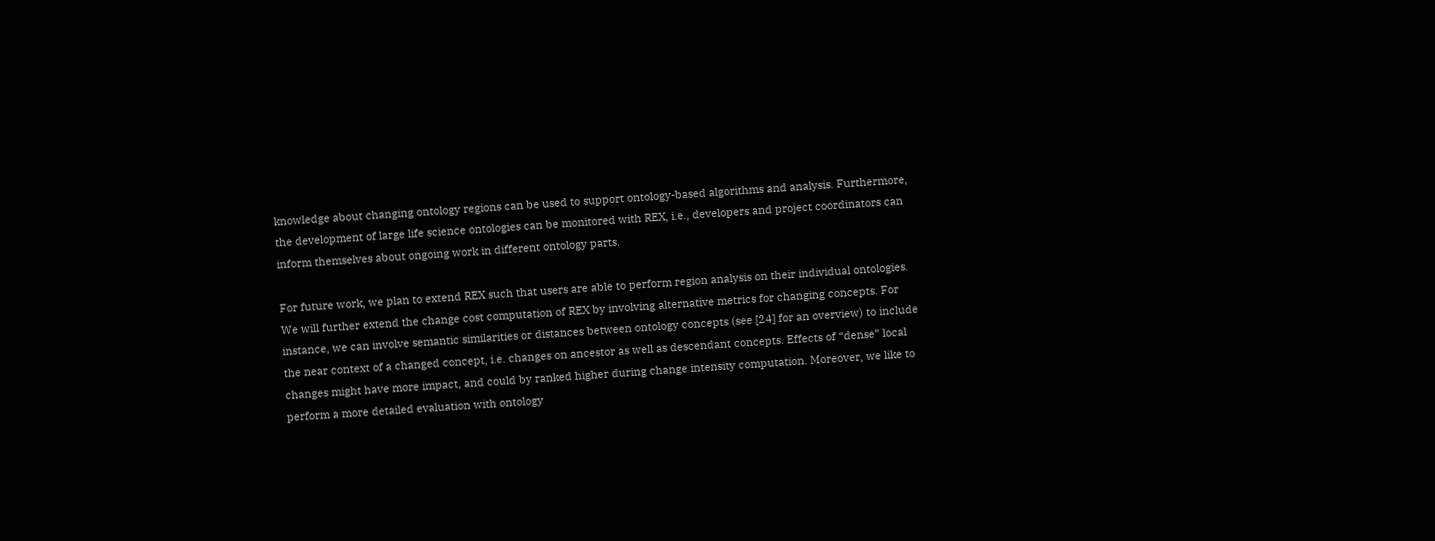knowledge about changing ontology regions can be used to support ontology-based algorithms and analysis. Furthermore, the development of large life science ontologies can be monitored with REX, i.e., developers and project coordinators can inform themselves about ongoing work in different ontology parts.

For future work, we plan to extend REX such that users are able to perform region analysis on their individual ontologies. We will further extend the change cost computation of REX by involving alternative metrics for changing concepts. For instance, we can involve semantic similarities or distances between ontology concepts (see [24] for an overview) to include the near context of a changed concept, i.e. changes on ancestor as well as descendant concepts. Effects of “dense” local changes might have more impact, and could by ranked higher during change intensity computation. Moreover, we like to perform a more detailed evaluation with ontology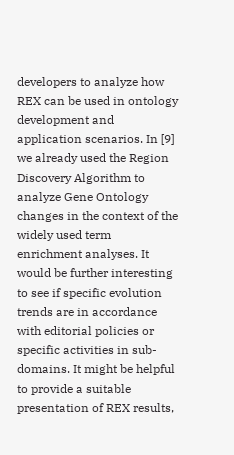developers to analyze how REX can be used in ontology development and application scenarios. In [9] we already used the Region Discovery Algorithm to analyze Gene Ontology changes in the context of the widely used term enrichment analyses. It would be further interesting to see if specific evolution trends are in accordance with editorial policies or specific activities in sub-domains. It might be helpful to provide a suitable presentation of REX results,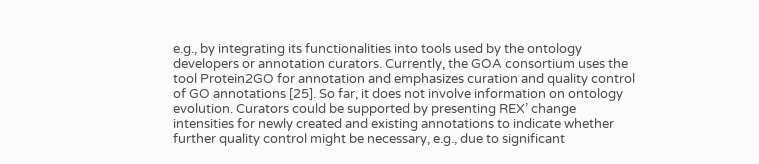e.g., by integrating its functionalities into tools used by the ontology developers or annotation curators. Currently, the GOA consortium uses the tool Protein2GO for annotation and emphasizes curation and quality control of GO annotations [25]. So far, it does not involve information on ontology evolution. Curators could be supported by presenting REX’ change intensities for newly created and existing annotations to indicate whether further quality control might be necessary, e.g., due to significant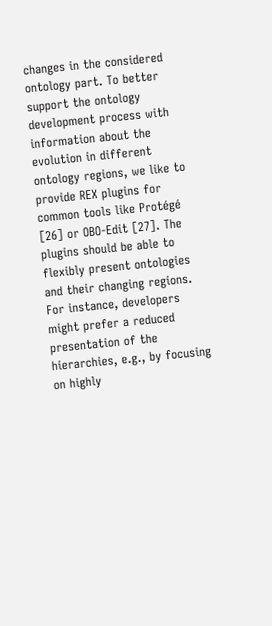changes in the considered ontology part. To better support the ontology development process with information about the evolution in different ontology regions, we like to provide REX plugins for common tools like Protégé [26] or OBO-Edit [27]. The plugins should be able to flexibly present ontologies and their changing regions. For instance, developers might prefer a reduced presentation of the hierarchies, e.g., by focusing on highly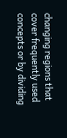changing regions that cover frequently used concepts or by dividing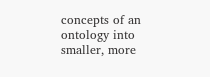concepts of an ontology into smaller, more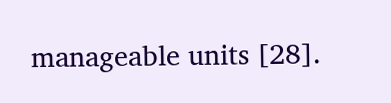manageable units [28].